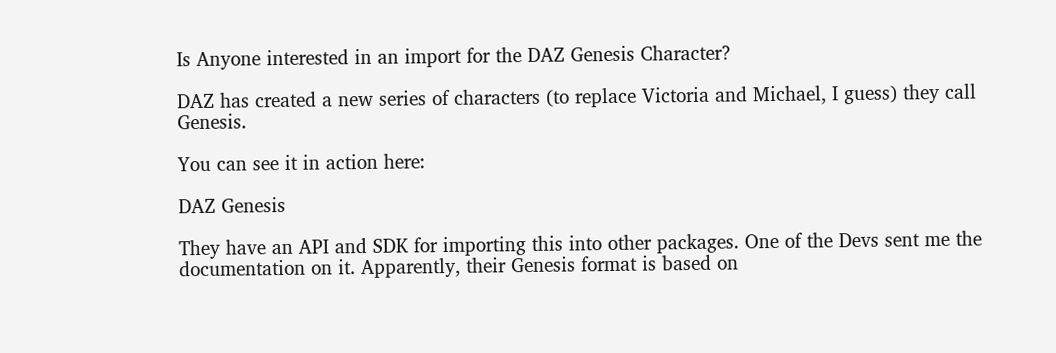Is Anyone interested in an import for the DAZ Genesis Character?

DAZ has created a new series of characters (to replace Victoria and Michael, I guess) they call Genesis.

You can see it in action here:

DAZ Genesis

They have an API and SDK for importing this into other packages. One of the Devs sent me the documentation on it. Apparently, their Genesis format is based on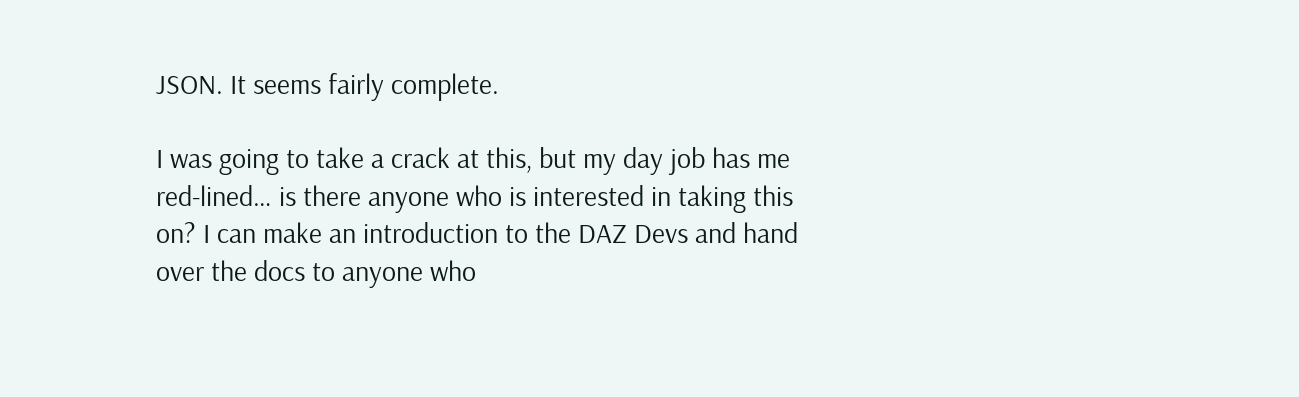JSON. It seems fairly complete.

I was going to take a crack at this, but my day job has me red-lined… is there anyone who is interested in taking this on? I can make an introduction to the DAZ Devs and hand over the docs to anyone who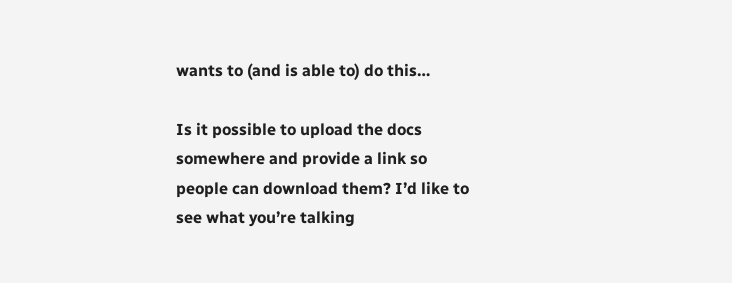wants to (and is able to) do this…

Is it possible to upload the docs somewhere and provide a link so people can download them? I’d like to see what you’re talking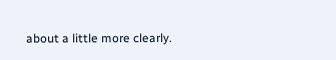about a little more clearly.